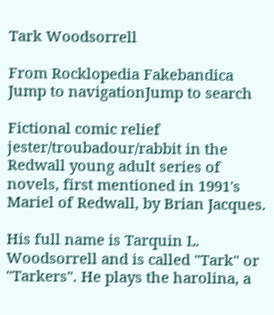Tark Woodsorrell

From Rocklopedia Fakebandica
Jump to navigationJump to search

Fictional comic relief jester/troubadour/rabbit in the Redwall young adult series of novels, first mentioned in 1991's Mariel of Redwall, by Brian Jacques.

His full name is Tarquin L. Woodsorrell and is called "Tark" or "Tarkers". He plays the harolina, a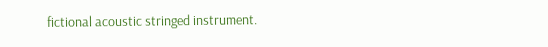fictional acoustic stringed instrument.